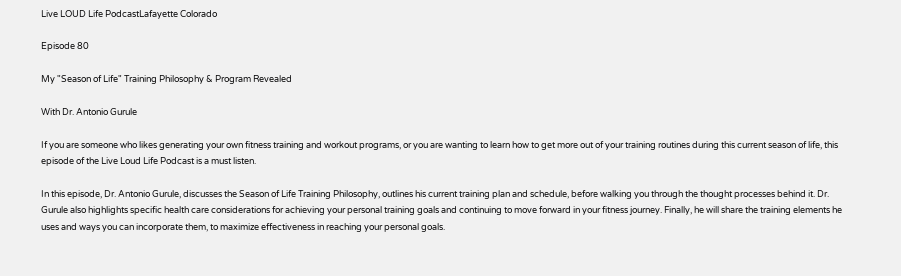Live LOUD Life PodcastLafayette Colorado

Episode 80

My "Season of Life" Training Philosophy & Program Revealed

With Dr. Antonio Gurule

If you are someone who likes generating your own fitness training and workout programs, or you are wanting to learn how to get more out of your training routines during this current season of life, this episode of the Live Loud Life Podcast is a must listen.

In this episode, Dr. Antonio Gurule, discusses the Season of Life Training Philosophy, outlines his current training plan and schedule, before walking you through the thought processes behind it. Dr. Gurule also highlights specific health care considerations for achieving your personal training goals and continuing to move forward in your fitness journey. Finally, he will share the training elements he uses and ways you can incorporate them, to maximize effectiveness in reaching your personal goals.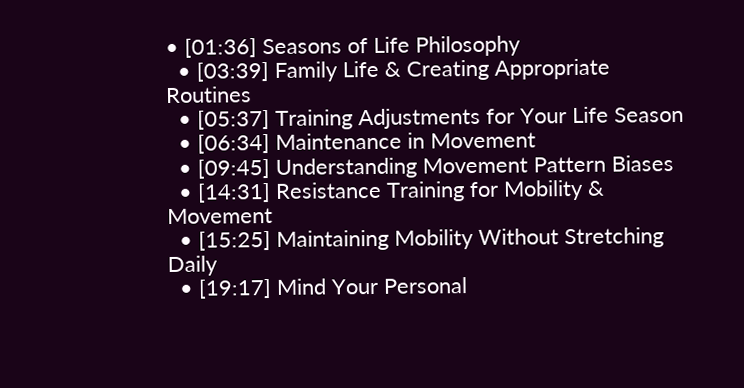• [01:36] Seasons of Life Philosophy
  • [03:39] Family Life & Creating Appropriate Routines
  • [05:37] Training Adjustments for Your Life Season
  • [06:34] Maintenance in Movement
  • [09:45] Understanding Movement Pattern Biases
  • [14:31] Resistance Training for Mobility & Movement
  • [15:25] Maintaining Mobility Without Stretching Daily
  • [19:17] Mind Your Personal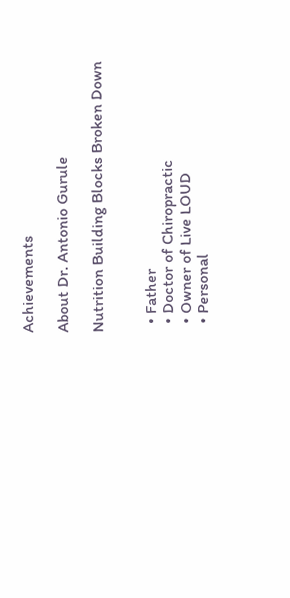Achievements

About Dr. Antonio Gurule

Nutrition Building Blocks Broken Down


  • Father
  • Doctor of Chiropractic
  • Owner of Live LOUD
  • Personal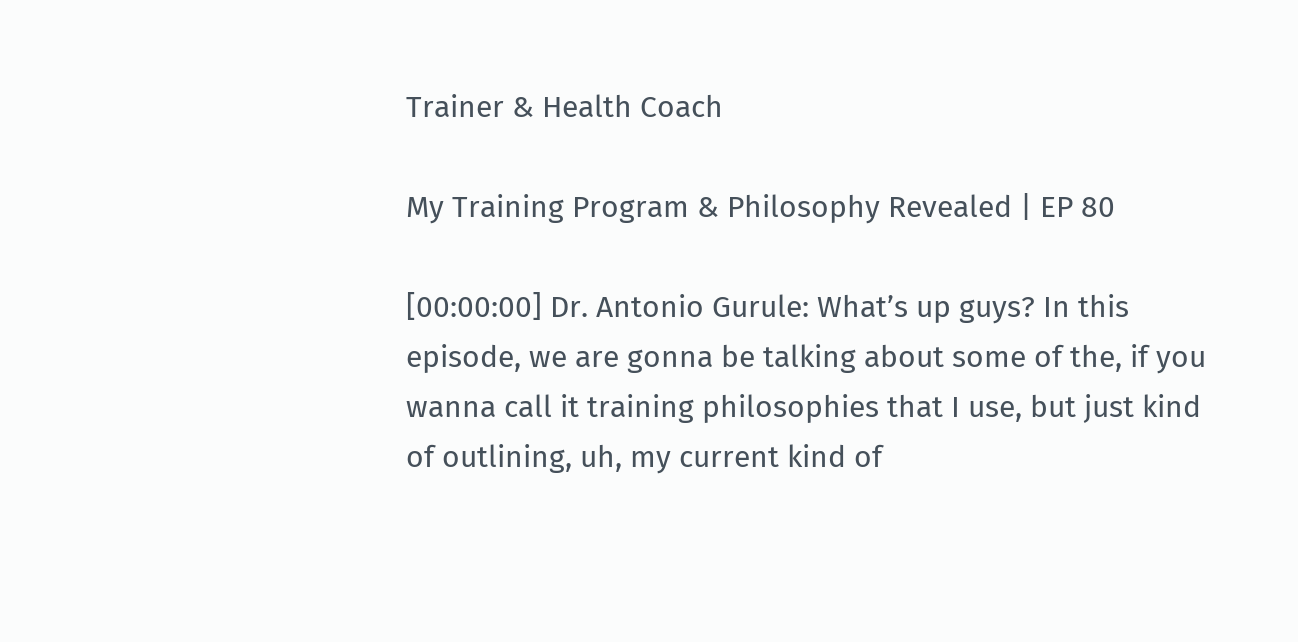Trainer & Health Coach

My Training Program & Philosophy Revealed | EP 80

[00:00:00] Dr. Antonio Gurule: What’s up guys? In this episode, we are gonna be talking about some of the, if you wanna call it training philosophies that I use, but just kind of outlining, uh, my current kind of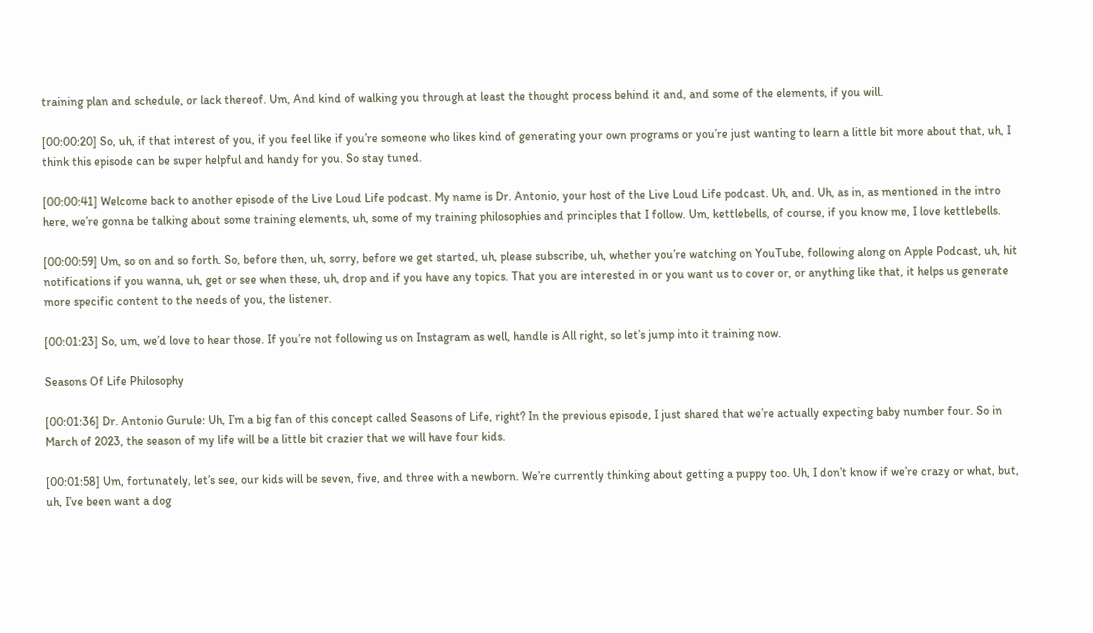training plan and schedule, or lack thereof. Um, And kind of walking you through at least the thought process behind it and, and some of the elements, if you will.

[00:00:20] So, uh, if that interest of you, if you feel like if you’re someone who likes kind of generating your own programs or you’re just wanting to learn a little bit more about that, uh, I think this episode can be super helpful and handy for you. So stay tuned.

[00:00:41] Welcome back to another episode of the Live Loud Life podcast. My name is Dr. Antonio, your host of the Live Loud Life podcast. Uh, and. Uh, as in, as mentioned in the intro here, we’re gonna be talking about some training elements, uh, some of my training philosophies and principles that I follow. Um, kettlebells, of course, if you know me, I love kettlebells.

[00:00:59] Um, so on and so forth. So, before then, uh, sorry, before we get started, uh, please subscribe, uh, whether you’re watching on YouTube, following along on Apple Podcast, uh, hit notifications if you wanna, uh, get or see when these, uh, drop and if you have any topics. That you are interested in or you want us to cover or, or anything like that, it helps us generate more specific content to the needs of you, the listener.

[00:01:23] So, um, we’d love to hear those. If you’re not following us on Instagram as well, handle is All right, so let’s jump into it training now.

Seasons Of Life Philosophy

[00:01:36] Dr. Antonio Gurule: Uh, I’m a big fan of this concept called Seasons of Life, right? In the previous episode, I just shared that we’re actually expecting baby number four. So in March of 2023, the season of my life will be a little bit crazier that we will have four kids.

[00:01:58] Um, fortunately, let’s see, our kids will be seven, five, and three with a newborn. We’re currently thinking about getting a puppy too. Uh, I don’t know if we’re crazy or what, but, uh, I’ve been want a dog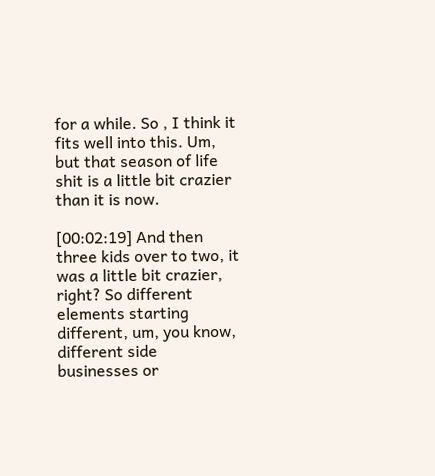for a while. So , I think it fits well into this. Um, but that season of life shit is a little bit crazier than it is now.

[00:02:19] And then three kids over to two, it was a little bit crazier, right? So different elements starting different, um, you know, different side businesses or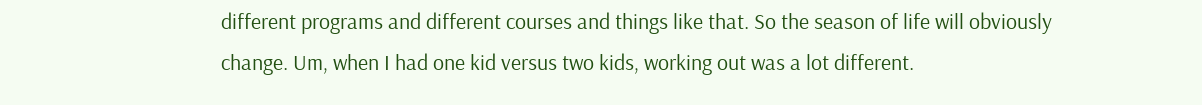different programs and different courses and things like that. So the season of life will obviously change. Um, when I had one kid versus two kids, working out was a lot different.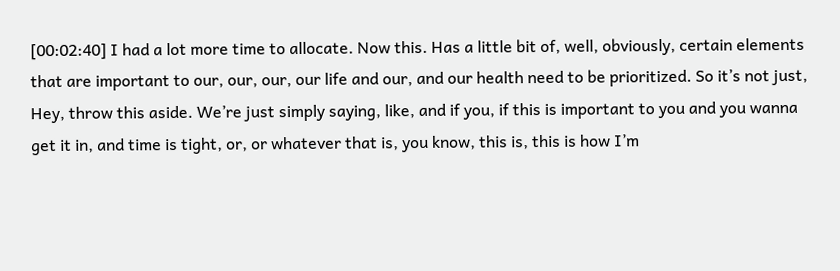[00:02:40] I had a lot more time to allocate. Now this. Has a little bit of, well, obviously, certain elements that are important to our, our, our, our life and our, and our health need to be prioritized. So it’s not just, Hey, throw this aside. We’re just simply saying, like, and if you, if this is important to you and you wanna get it in, and time is tight, or, or whatever that is, you know, this is, this is how I’m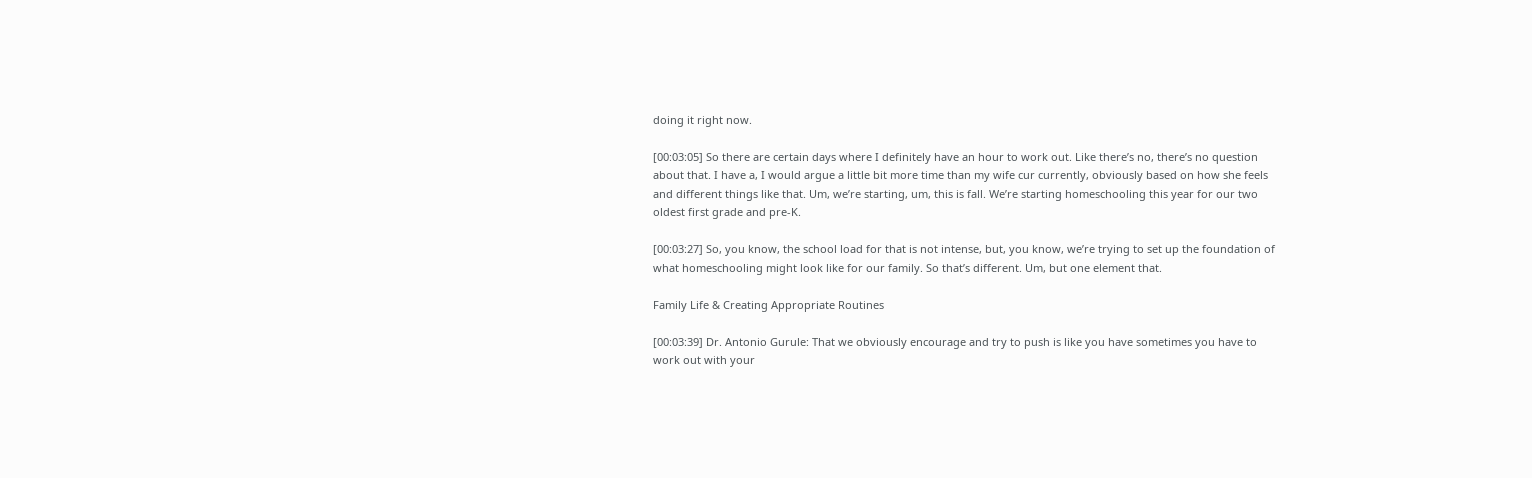doing it right now.

[00:03:05] So there are certain days where I definitely have an hour to work out. Like there’s no, there’s no question about that. I have a, I would argue a little bit more time than my wife cur currently, obviously based on how she feels and different things like that. Um, we’re starting, um, this is fall. We’re starting homeschooling this year for our two oldest first grade and pre-K.

[00:03:27] So, you know, the school load for that is not intense, but, you know, we’re trying to set up the foundation of what homeschooling might look like for our family. So that’s different. Um, but one element that.

Family Life & Creating Appropriate Routines

[00:03:39] Dr. Antonio Gurule: That we obviously encourage and try to push is like you have sometimes you have to work out with your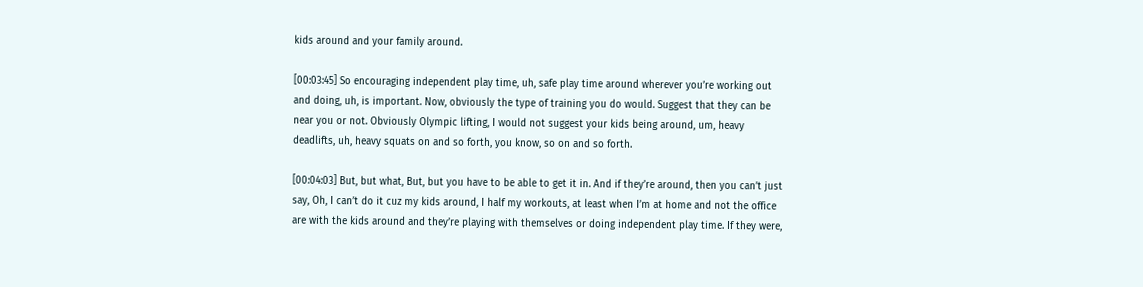kids around and your family around.

[00:03:45] So encouraging independent play time, uh, safe play time around wherever you’re working out and doing, uh, is important. Now, obviously the type of training you do would. Suggest that they can be near you or not. Obviously Olympic lifting, I would not suggest your kids being around, um, heavy deadlifts, uh, heavy squats on and so forth, you know, so on and so forth.

[00:04:03] But, but what, But, but you have to be able to get it in. And if they’re around, then you can’t just say, Oh, I can’t do it cuz my kids around, I half my workouts, at least when I’m at home and not the office are with the kids around and they’re playing with themselves or doing independent play time. If they were,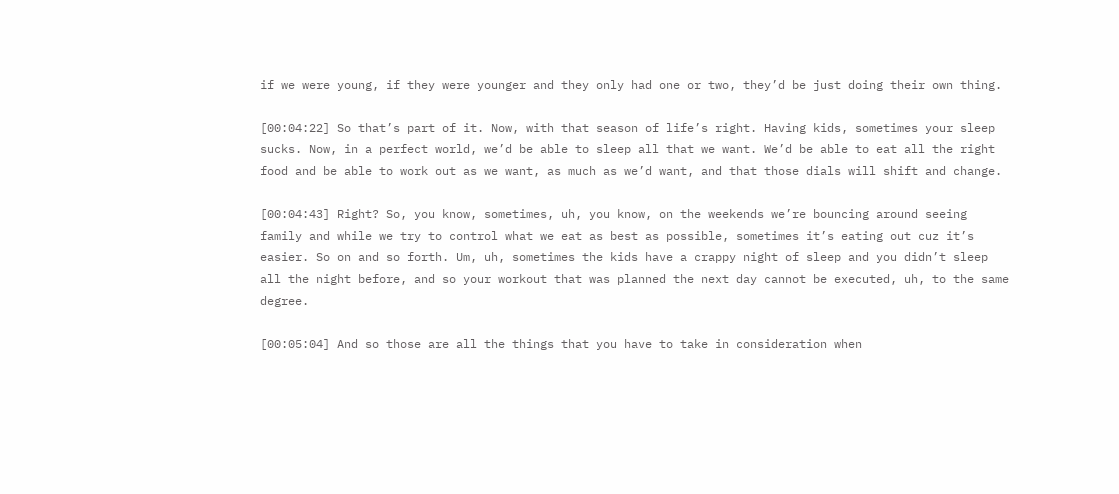if we were young, if they were younger and they only had one or two, they’d be just doing their own thing.

[00:04:22] So that’s part of it. Now, with that season of life’s right. Having kids, sometimes your sleep sucks. Now, in a perfect world, we’d be able to sleep all that we want. We’d be able to eat all the right food and be able to work out as we want, as much as we’d want, and that those dials will shift and change.

[00:04:43] Right? So, you know, sometimes, uh, you know, on the weekends we’re bouncing around seeing family and while we try to control what we eat as best as possible, sometimes it’s eating out cuz it’s easier. So on and so forth. Um, uh, sometimes the kids have a crappy night of sleep and you didn’t sleep all the night before, and so your workout that was planned the next day cannot be executed, uh, to the same degree.

[00:05:04] And so those are all the things that you have to take in consideration when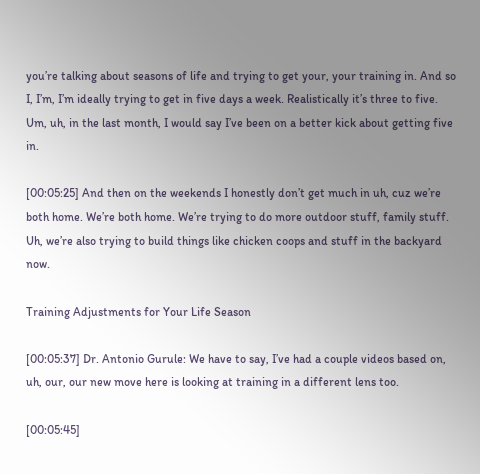you’re talking about seasons of life and trying to get your, your training in. And so I, I’m, I’m ideally trying to get in five days a week. Realistically it’s three to five. Um, uh, in the last month, I would say I’ve been on a better kick about getting five in.

[00:05:25] And then on the weekends I honestly don’t get much in uh, cuz we’re both home. We’re both home. We’re trying to do more outdoor stuff, family stuff. Uh, we’re also trying to build things like chicken coops and stuff in the backyard now.

Training Adjustments for Your Life Season

[00:05:37] Dr. Antonio Gurule: We have to say, I’ve had a couple videos based on, uh, our, our new move here is looking at training in a different lens too.

[00:05:45]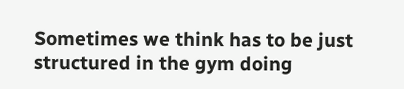Sometimes we think has to be just structured in the gym doing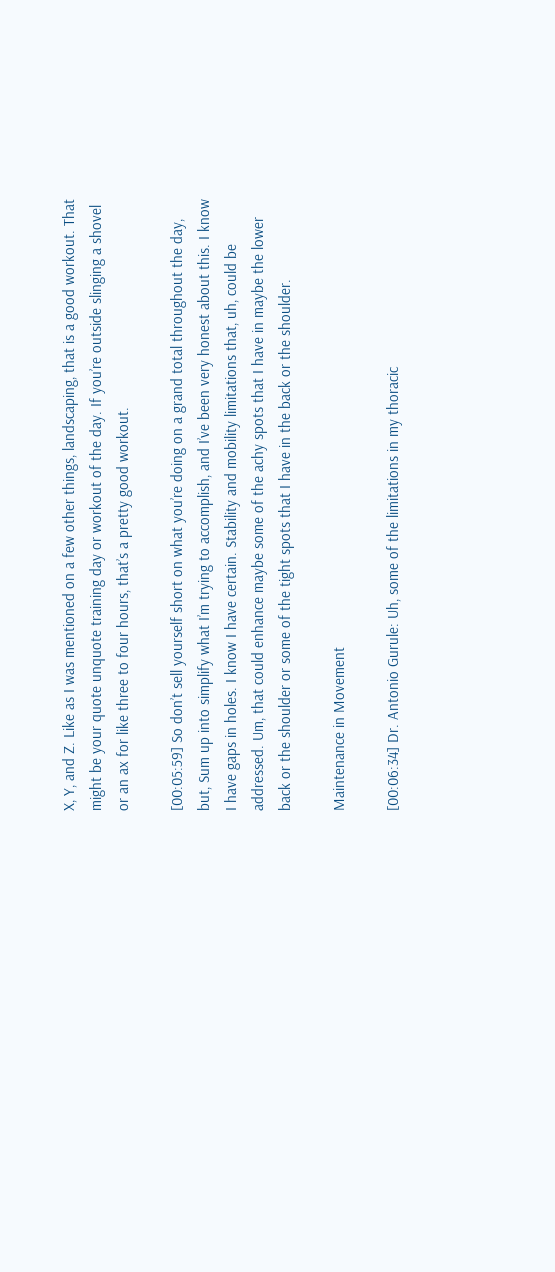X, Y, and Z. Like as I was mentioned on a few other things, landscaping, that is a good workout. That might be your quote unquote training day or workout of the day. If you’re outside slinging a shovel or an ax for like three to four hours, that’s a pretty good workout.

[00:05:59] So don’t sell yourself short on what you’re doing on a grand total throughout the day, but, Sum up into simplify what I’m trying to accomplish, and I’ve been very honest about this. I know I have gaps in holes. I know I have certain. Stability and mobility limitations that, uh, could be addressed. Um, that could enhance maybe some of the achy spots that I have in maybe the lower back or the shoulder or some of the tight spots that I have in the back or the shoulder.

Maintenance in Movement

[00:06:34] Dr. Antonio Gurule: Uh, some of the limitations in my thoracic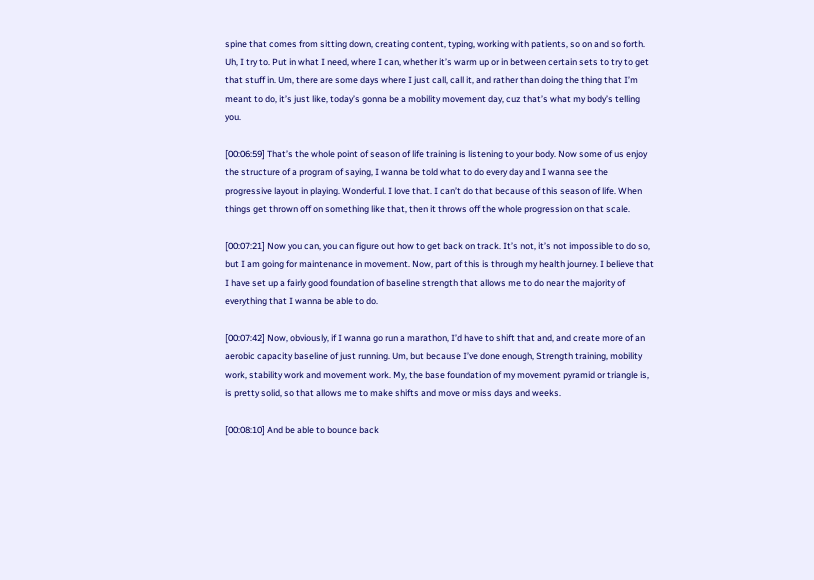spine that comes from sitting down, creating content, typing, working with patients, so on and so forth. Uh, I try to. Put in what I need, where I can, whether it’s warm up or in between certain sets to try to get that stuff in. Um, there are some days where I just call, call it, and rather than doing the thing that I’m meant to do, it’s just like, today’s gonna be a mobility movement day, cuz that’s what my body’s telling you.

[00:06:59] That’s the whole point of season of life training is listening to your body. Now some of us enjoy the structure of a program of saying, I wanna be told what to do every day and I wanna see the progressive layout in playing. Wonderful. I love that. I can’t do that because of this season of life. When things get thrown off on something like that, then it throws off the whole progression on that scale.

[00:07:21] Now you can, you can figure out how to get back on track. It’s not, it’s not impossible to do so, but I am going for maintenance in movement. Now, part of this is through my health journey. I believe that I have set up a fairly good foundation of baseline strength that allows me to do near the majority of everything that I wanna be able to do.

[00:07:42] Now, obviously, if I wanna go run a marathon, I’d have to shift that and, and create more of an aerobic capacity baseline of just running. Um, but because I’ve done enough, Strength training, mobility work, stability work and movement work. My, the base foundation of my movement pyramid or triangle is, is pretty solid, so that allows me to make shifts and move or miss days and weeks.

[00:08:10] And be able to bounce back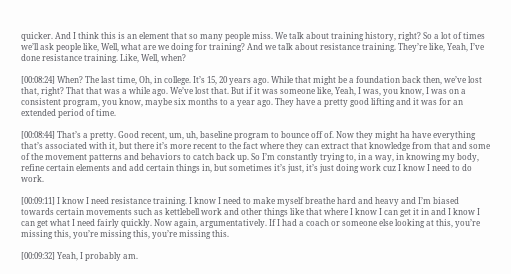quicker. And I think this is an element that so many people miss. We talk about training history, right? So a lot of times we’ll ask people like, Well, what are we doing for training? And we talk about resistance training. They’re like, Yeah, I’ve done resistance training. Like, Well, when?

[00:08:24] When? The last time, Oh, in college. It’s 15, 20 years ago. While that might be a foundation back then, we’ve lost that, right? That that was a while ago. We’ve lost that. But if it was someone like, Yeah, I was, you know, I was on a consistent program, you know, maybe six months to a year ago. They have a pretty good lifting and it was for an extended period of time.

[00:08:44] That’s a pretty. Good recent, um, uh, baseline program to bounce off of. Now they might ha have everything that’s associated with it, but there it’s more recent to the fact where they can extract that knowledge from that and some of the movement patterns and behaviors to catch back up. So I’m constantly trying to, in a way, in knowing my body, refine certain elements and add certain things in, but sometimes it’s just, it’s just doing work cuz I know I need to do work.

[00:09:11] I know I need resistance training. I know I need to make myself breathe hard and heavy and I’m biased towards certain movements such as kettlebell work and other things like that where I know I can get it in and I know I can get what I need fairly quickly. Now again, argumentatively. If I had a coach or someone else looking at this, you’re missing this, you’re missing this, you’re missing this.

[00:09:32] Yeah, I probably am.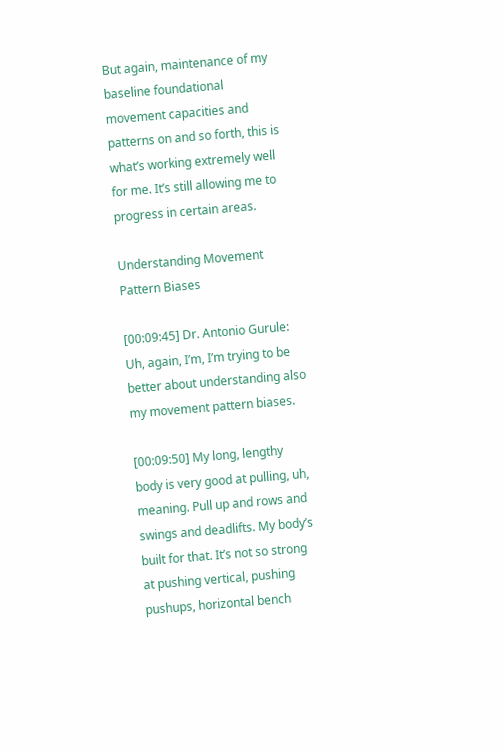But again, maintenance of my baseline foundational movement capacities and patterns on and so forth, this is what’s working extremely well for me. It’s still allowing me to progress in certain areas.

Understanding Movement Pattern Biases

[00:09:45] Dr. Antonio Gurule: Uh, again, I’m, I’m trying to be better about understanding also my movement pattern biases.

[00:09:50] My long, lengthy body is very good at pulling, uh, meaning. Pull up and rows and swings and deadlifts. My body’s built for that. It’s not so strong at pushing vertical, pushing pushups, horizontal bench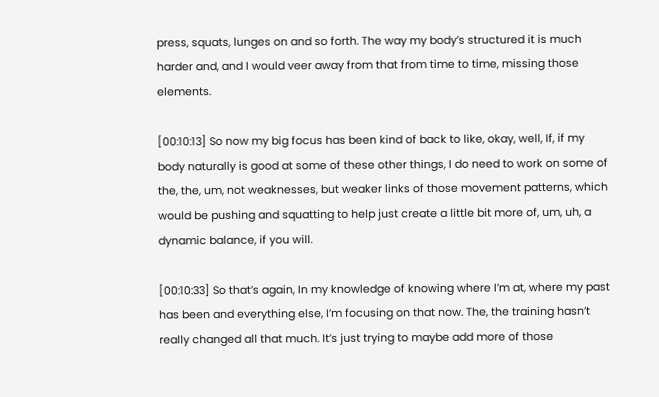press, squats, lunges on and so forth. The way my body’s structured it is much harder and, and I would veer away from that from time to time, missing those elements.

[00:10:13] So now my big focus has been kind of back to like, okay, well, If, if my body naturally is good at some of these other things, I do need to work on some of the, the, um, not weaknesses, but weaker links of those movement patterns, which would be pushing and squatting to help just create a little bit more of, um, uh, a dynamic balance, if you will.

[00:10:33] So that’s again, In my knowledge of knowing where I’m at, where my past has been and everything else, I’m focusing on that now. The, the training hasn’t really changed all that much. It’s just trying to maybe add more of those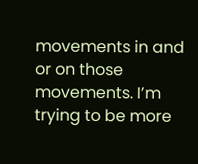movements in and or on those movements. I’m trying to be more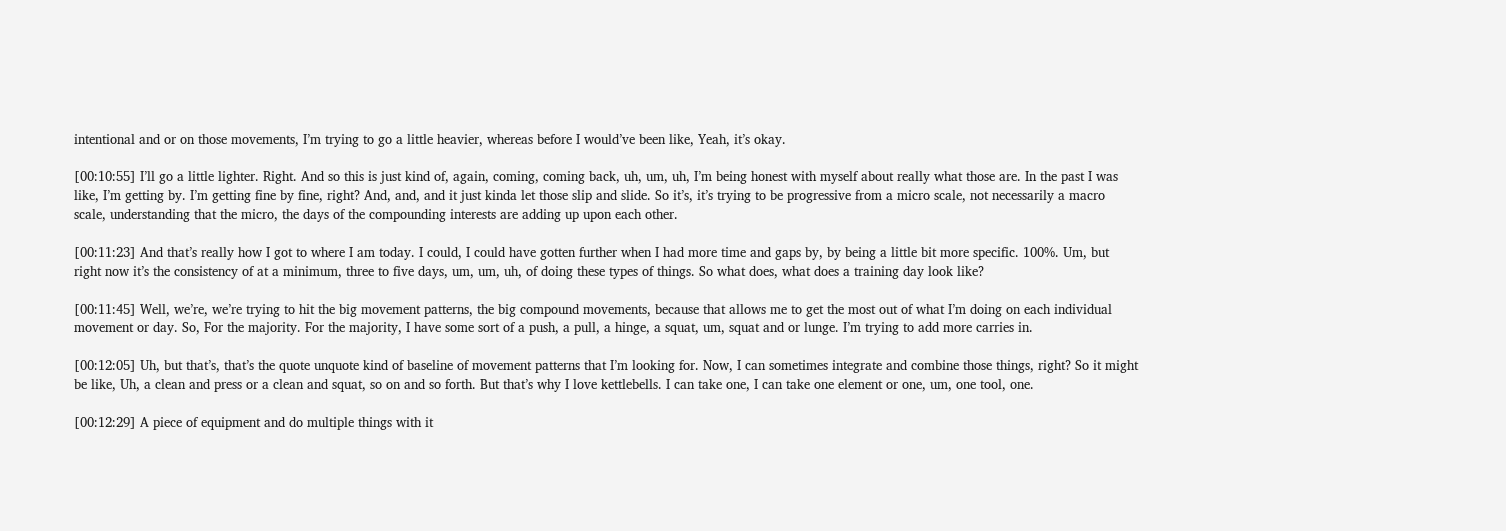intentional and or on those movements, I’m trying to go a little heavier, whereas before I would’ve been like, Yeah, it’s okay.

[00:10:55] I’ll go a little lighter. Right. And so this is just kind of, again, coming, coming back, uh, um, uh, I’m being honest with myself about really what those are. In the past I was like, I’m getting by. I’m getting fine by fine, right? And, and, and it just kinda let those slip and slide. So it’s, it’s trying to be progressive from a micro scale, not necessarily a macro scale, understanding that the micro, the days of the compounding interests are adding up upon each other.

[00:11:23] And that’s really how I got to where I am today. I could, I could have gotten further when I had more time and gaps by, by being a little bit more specific. 100%. Um, but right now it’s the consistency of at a minimum, three to five days, um, um, uh, of doing these types of things. So what does, what does a training day look like?

[00:11:45] Well, we’re, we’re trying to hit the big movement patterns, the big compound movements, because that allows me to get the most out of what I’m doing on each individual movement or day. So, For the majority. For the majority, I have some sort of a push, a pull, a hinge, a squat, um, squat and or lunge. I’m trying to add more carries in.

[00:12:05] Uh, but that’s, that’s the quote unquote kind of baseline of movement patterns that I’m looking for. Now, I can sometimes integrate and combine those things, right? So it might be like, Uh, a clean and press or a clean and squat, so on and so forth. But that’s why I love kettlebells. I can take one, I can take one element or one, um, one tool, one.

[00:12:29] A piece of equipment and do multiple things with it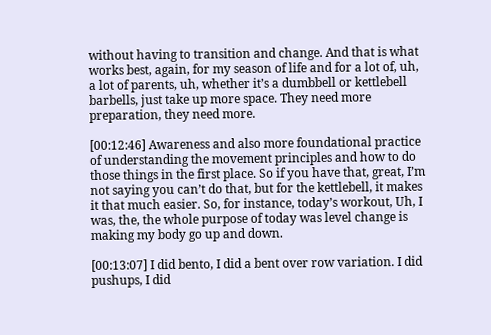without having to transition and change. And that is what works best, again, for my season of life and for a lot of, uh, a lot of parents, uh, whether it’s a dumbbell or kettlebell barbells, just take up more space. They need more preparation, they need more.

[00:12:46] Awareness and also more foundational practice of understanding the movement principles and how to do those things in the first place. So if you have that, great, I’m not saying you can’t do that, but for the kettlebell, it makes it that much easier. So, for instance, today’s workout, Uh, I was, the, the whole purpose of today was level change is making my body go up and down.

[00:13:07] I did bento, I did a bent over row variation. I did pushups, I did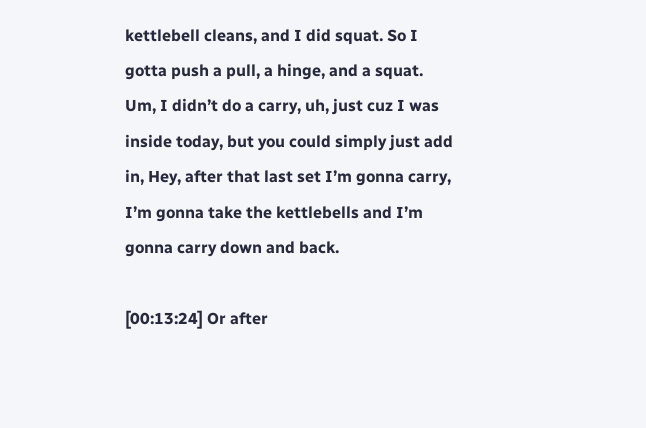kettlebell cleans, and I did squat. So I gotta push a pull, a hinge, and a squat. Um, I didn’t do a carry, uh, just cuz I was inside today, but you could simply just add in, Hey, after that last set I’m gonna carry, I’m gonna take the kettlebells and I’m gonna carry down and back.

[00:13:24] Or after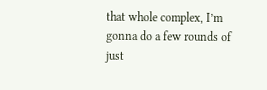that whole complex, I’m gonna do a few rounds of just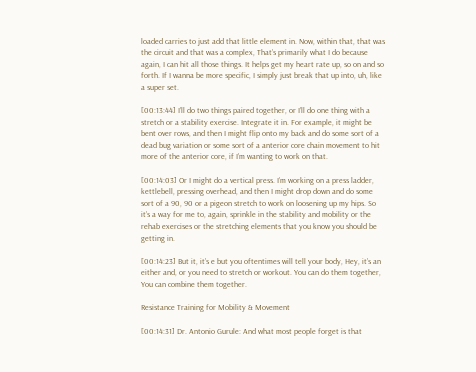loaded carries to just add that little element in. Now, within that, that was the circuit and that was a complex, That’s primarily what I do because again, I can hit all those things. It helps get my heart rate up, so on and so forth. If I wanna be more specific, I simply just break that up into, uh, like a super set.

[00:13:44] I’ll do two things paired together, or I’ll do one thing with a stretch or a stability exercise. Integrate it in. For example, it might be bent over rows, and then I might flip onto my back and do some sort of a dead bug variation or some sort of a anterior core chain movement to hit more of the anterior core, if I’m wanting to work on that.

[00:14:03] Or I might do a vertical press. I’m working on a press ladder, kettlebell, pressing overhead, and then I might drop down and do some sort of a 90, 90 or a pigeon stretch to work on loosening up my hips. So it’s a way for me to, again, sprinkle in the stability and mobility or the rehab exercises or the stretching elements that you know you should be getting in.

[00:14:23] But it, it’s e but you oftentimes will tell your body, Hey, it’s an either and, or you need to stretch or workout. You can do them together, You can combine them together.

Resistance Training for Mobility & Movement

[00:14:31] Dr. Antonio Gurule: And what most people forget is that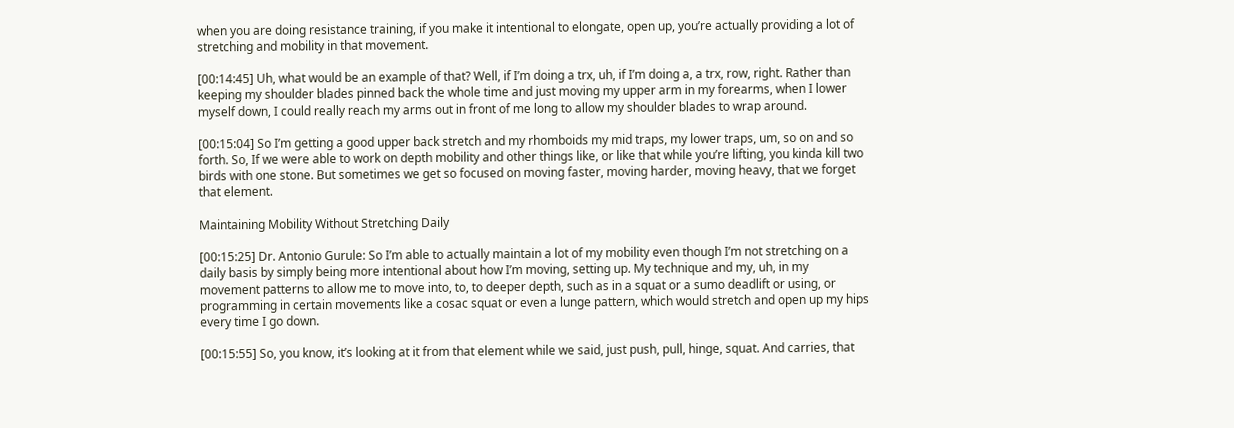when you are doing resistance training, if you make it intentional to elongate, open up, you’re actually providing a lot of stretching and mobility in that movement.

[00:14:45] Uh, what would be an example of that? Well, if I’m doing a trx, uh, if I’m doing a, a trx, row, right. Rather than keeping my shoulder blades pinned back the whole time and just moving my upper arm in my forearms, when I lower myself down, I could really reach my arms out in front of me long to allow my shoulder blades to wrap around.

[00:15:04] So I’m getting a good upper back stretch and my rhomboids my mid traps, my lower traps, um, so on and so forth. So, If we were able to work on depth mobility and other things like, or like that while you’re lifting, you kinda kill two birds with one stone. But sometimes we get so focused on moving faster, moving harder, moving heavy, that we forget that element.

Maintaining Mobility Without Stretching Daily

[00:15:25] Dr. Antonio Gurule: So I’m able to actually maintain a lot of my mobility even though I’m not stretching on a daily basis by simply being more intentional about how I’m moving, setting up. My technique and my, uh, in my movement patterns to allow me to move into, to, to deeper depth, such as in a squat or a sumo deadlift or using, or programming in certain movements like a cosac squat or even a lunge pattern, which would stretch and open up my hips every time I go down.

[00:15:55] So, you know, it’s looking at it from that element while we said, just push, pull, hinge, squat. And carries, that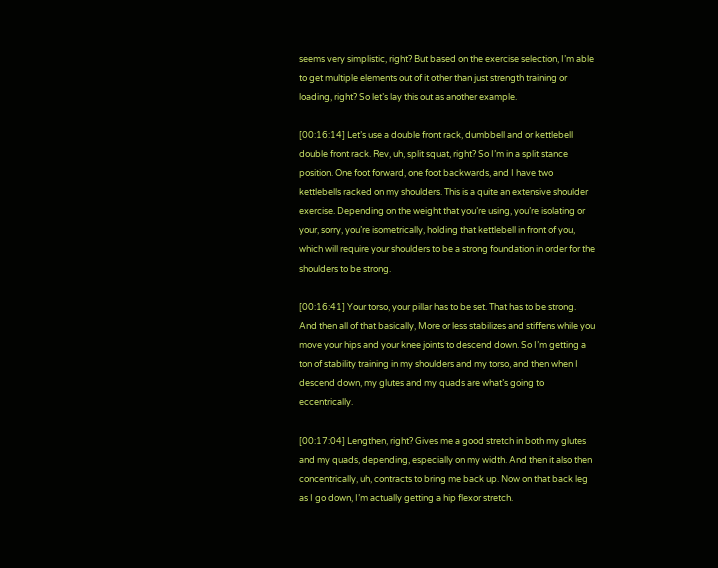seems very simplistic, right? But based on the exercise selection, I’m able to get multiple elements out of it other than just strength training or loading, right? So let’s lay this out as another example.

[00:16:14] Let’s use a double front rack, dumbbell and or kettlebell double front rack. Rev, uh, split squat, right? So I’m in a split stance position. One foot forward, one foot backwards, and I have two kettlebells racked on my shoulders. This is a quite an extensive shoulder exercise. Depending on the weight that you’re using, you’re isolating or your, sorry, you’re isometrically, holding that kettlebell in front of you, which will require your shoulders to be a strong foundation in order for the shoulders to be strong.

[00:16:41] Your torso, your pillar has to be set. That has to be strong. And then all of that basically, More or less stabilizes and stiffens while you move your hips and your knee joints to descend down. So I’m getting a ton of stability training in my shoulders and my torso, and then when I descend down, my glutes and my quads are what’s going to eccentrically.

[00:17:04] Lengthen, right? Gives me a good stretch in both my glutes and my quads, depending, especially on my width. And then it also then concentrically, uh, contracts to bring me back up. Now on that back leg as I go down, I’m actually getting a hip flexor stretch.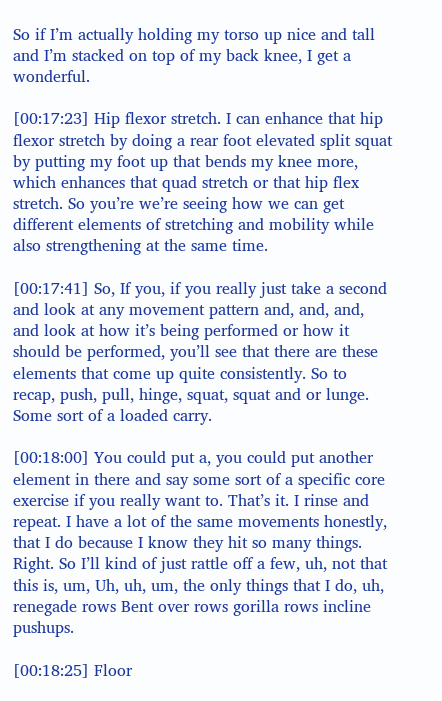So if I’m actually holding my torso up nice and tall and I’m stacked on top of my back knee, I get a wonderful.

[00:17:23] Hip flexor stretch. I can enhance that hip flexor stretch by doing a rear foot elevated split squat by putting my foot up that bends my knee more, which enhances that quad stretch or that hip flex stretch. So you’re we’re seeing how we can get different elements of stretching and mobility while also strengthening at the same time.

[00:17:41] So, If you, if you really just take a second and look at any movement pattern and, and, and, and look at how it’s being performed or how it should be performed, you’ll see that there are these elements that come up quite consistently. So to recap, push, pull, hinge, squat, squat and or lunge. Some sort of a loaded carry.

[00:18:00] You could put a, you could put another element in there and say some sort of a specific core exercise if you really want to. That’s it. I rinse and repeat. I have a lot of the same movements honestly, that I do because I know they hit so many things. Right. So I’ll kind of just rattle off a few, uh, not that this is, um, Uh, uh, um, the only things that I do, uh, renegade rows Bent over rows gorilla rows incline pushups.

[00:18:25] Floor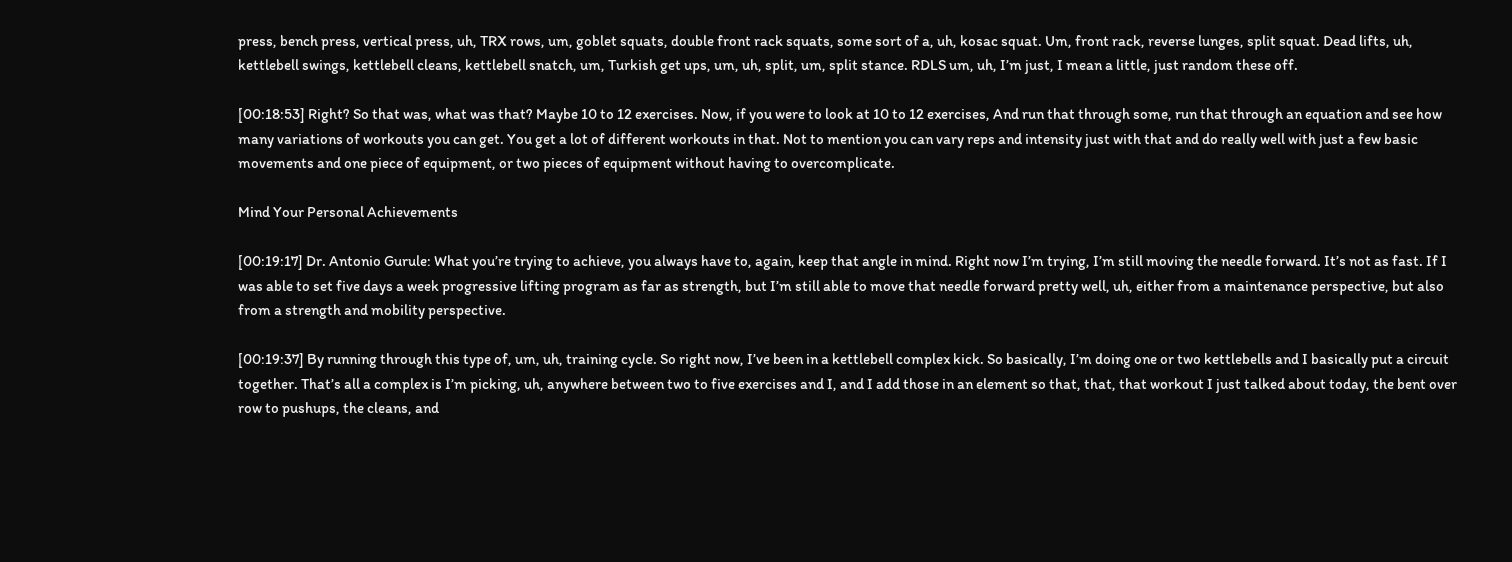press, bench press, vertical press, uh, TRX rows, um, goblet squats, double front rack squats, some sort of a, uh, kosac squat. Um, front rack, reverse lunges, split squat. Dead lifts, uh, kettlebell swings, kettlebell cleans, kettlebell snatch, um, Turkish get ups, um, uh, split, um, split stance. RDLS um, uh, I’m just, I mean a little, just random these off.

[00:18:53] Right? So that was, what was that? Maybe 10 to 12 exercises. Now, if you were to look at 10 to 12 exercises, And run that through some, run that through an equation and see how many variations of workouts you can get. You get a lot of different workouts in that. Not to mention you can vary reps and intensity just with that and do really well with just a few basic movements and one piece of equipment, or two pieces of equipment without having to overcomplicate.

Mind Your Personal Achievements

[00:19:17] Dr. Antonio Gurule: What you’re trying to achieve, you always have to, again, keep that angle in mind. Right now I’m trying, I’m still moving the needle forward. It’s not as fast. If I was able to set five days a week progressive lifting program as far as strength, but I’m still able to move that needle forward pretty well, uh, either from a maintenance perspective, but also from a strength and mobility perspective.

[00:19:37] By running through this type of, um, uh, training cycle. So right now, I’ve been in a kettlebell complex kick. So basically, I’m doing one or two kettlebells and I basically put a circuit together. That’s all a complex is I’m picking, uh, anywhere between two to five exercises and I, and I add those in an element so that, that, that workout I just talked about today, the bent over row to pushups, the cleans, and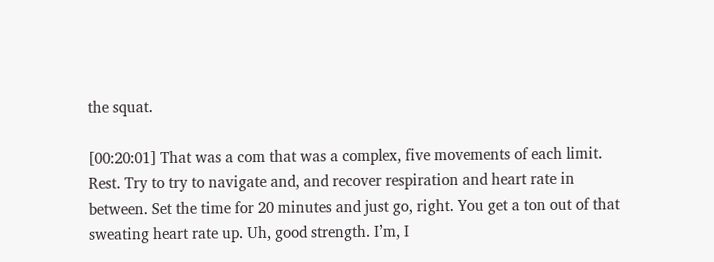the squat.

[00:20:01] That was a com that was a complex, five movements of each limit. Rest. Try to try to navigate and, and recover respiration and heart rate in between. Set the time for 20 minutes and just go, right. You get a ton out of that sweating heart rate up. Uh, good strength. I’m, I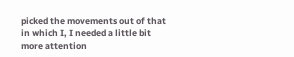picked the movements out of that in which I, I needed a little bit more attention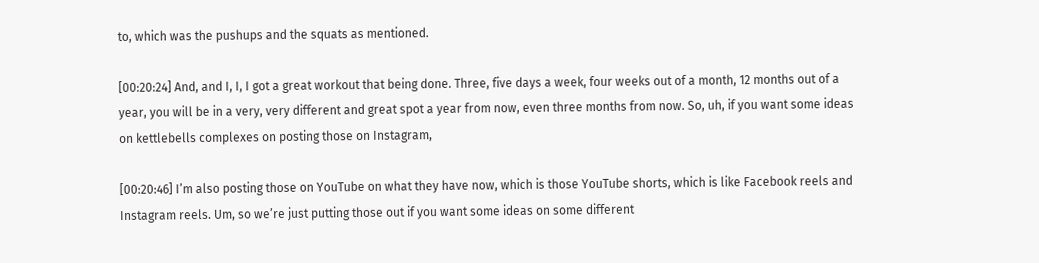to, which was the pushups and the squats as mentioned.

[00:20:24] And, and I, I, I got a great workout that being done. Three, five days a week, four weeks out of a month, 12 months out of a year, you will be in a very, very different and great spot a year from now, even three months from now. So, uh, if you want some ideas on kettlebells complexes on posting those on Instagram,

[00:20:46] I’m also posting those on YouTube on what they have now, which is those YouTube shorts, which is like Facebook reels and Instagram reels. Um, so we’re just putting those out if you want some ideas on some different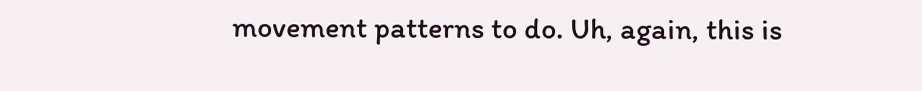movement patterns to do. Uh, again, this is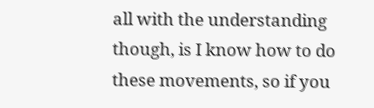all with the understanding though, is I know how to do these movements, so if you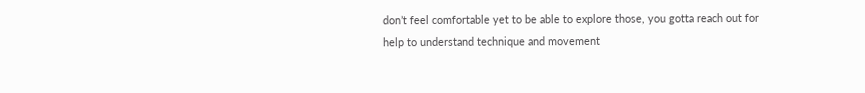don’t feel comfortable yet to be able to explore those, you gotta reach out for help to understand technique and movement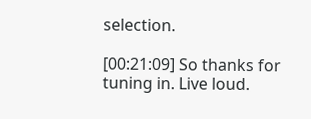selection.

[00:21:09] So thanks for tuning in. Live loud.